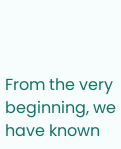From the very beginning, we have known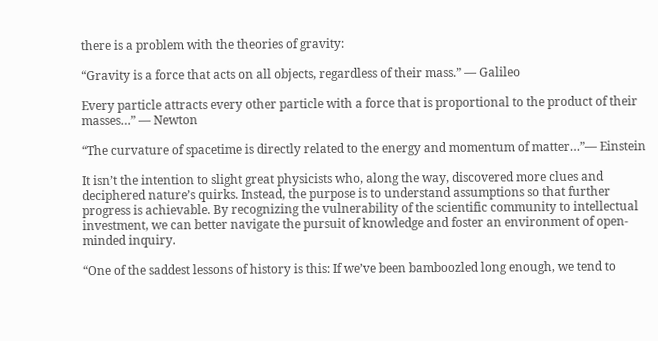there is a problem with the theories of gravity:

“Gravity is a force that acts on all objects, regardless of their mass.” — Galileo

Every particle attracts every other particle with a force that is proportional to the product of their masses…” — Newton

“The curvature of spacetime is directly related to the energy and momentum of matter…”— Einstein

It isn’t the intention to slight great physicists who, along the way, discovered more clues and deciphered nature’s quirks. Instead, the purpose is to understand assumptions so that further progress is achievable. By recognizing the vulnerability of the scientific community to intellectual investment, we can better navigate the pursuit of knowledge and foster an environment of open-minded inquiry.

“One of the saddest lessons of history is this: If we’ve been bamboozled long enough, we tend to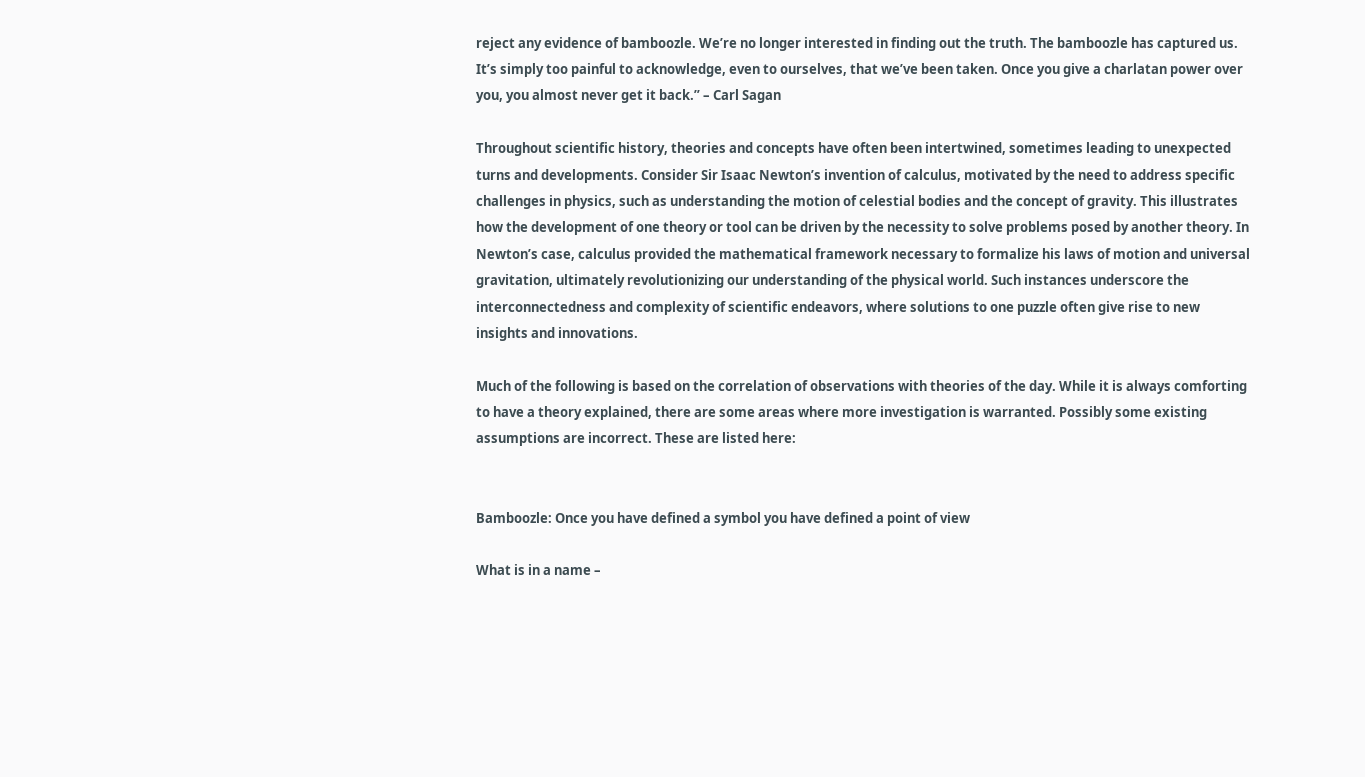reject any evidence of bamboozle. We’re no longer interested in finding out the truth. The bamboozle has captured us. It’s simply too painful to acknowledge, even to ourselves, that we’ve been taken. Once you give a charlatan power over you, you almost never get it back.” – Carl Sagan

Throughout scientific history, theories and concepts have often been intertwined, sometimes leading to unexpected turns and developments. Consider Sir Isaac Newton’s invention of calculus, motivated by the need to address specific challenges in physics, such as understanding the motion of celestial bodies and the concept of gravity. This illustrates how the development of one theory or tool can be driven by the necessity to solve problems posed by another theory. In Newton’s case, calculus provided the mathematical framework necessary to formalize his laws of motion and universal gravitation, ultimately revolutionizing our understanding of the physical world. Such instances underscore the interconnectedness and complexity of scientific endeavors, where solutions to one puzzle often give rise to new insights and innovations.

Much of the following is based on the correlation of observations with theories of the day. While it is always comforting to have a theory explained, there are some areas where more investigation is warranted. Possibly some existing assumptions are incorrect. These are listed here:


Bamboozle: Once you have defined a symbol you have defined a point of view

What is in a name –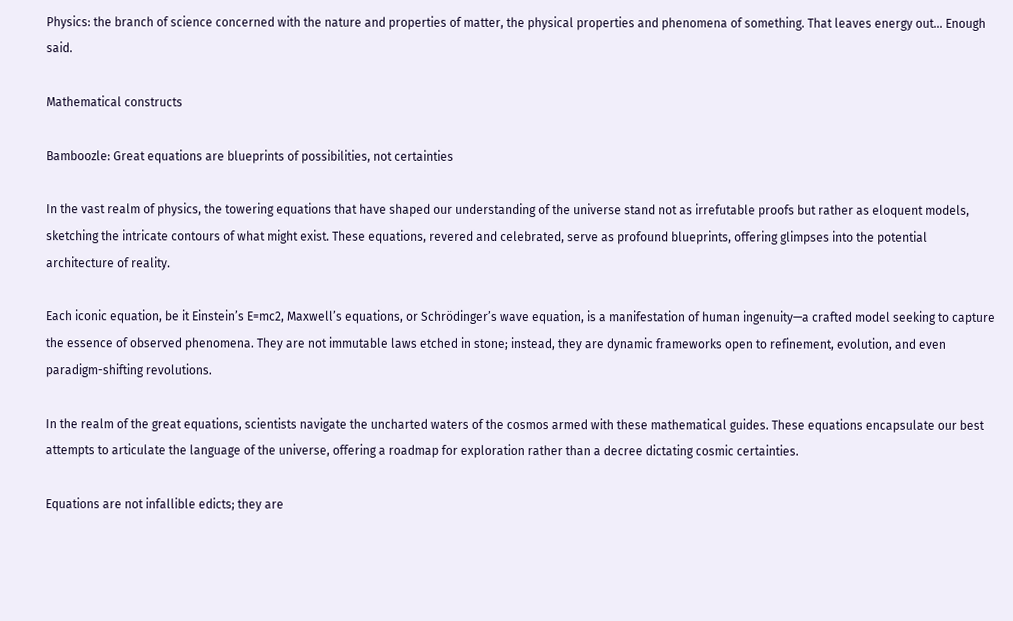Physics: the branch of science concerned with the nature and properties of matter, the physical properties and phenomena of something. That leaves energy out… Enough said.

Mathematical constructs

Bamboozle: Great equations are blueprints of possibilities, not certainties

In the vast realm of physics, the towering equations that have shaped our understanding of the universe stand not as irrefutable proofs but rather as eloquent models, sketching the intricate contours of what might exist. These equations, revered and celebrated, serve as profound blueprints, offering glimpses into the potential architecture of reality.

Each iconic equation, be it Einstein’s E=mc2, Maxwell’s equations, or Schrödinger’s wave equation, is a manifestation of human ingenuity—a crafted model seeking to capture the essence of observed phenomena. They are not immutable laws etched in stone; instead, they are dynamic frameworks open to refinement, evolution, and even paradigm-shifting revolutions.

In the realm of the great equations, scientists navigate the uncharted waters of the cosmos armed with these mathematical guides. These equations encapsulate our best attempts to articulate the language of the universe, offering a roadmap for exploration rather than a decree dictating cosmic certainties.

Equations are not infallible edicts; they are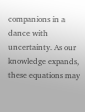companions in a dance with uncertainty. As our knowledge expands, these equations may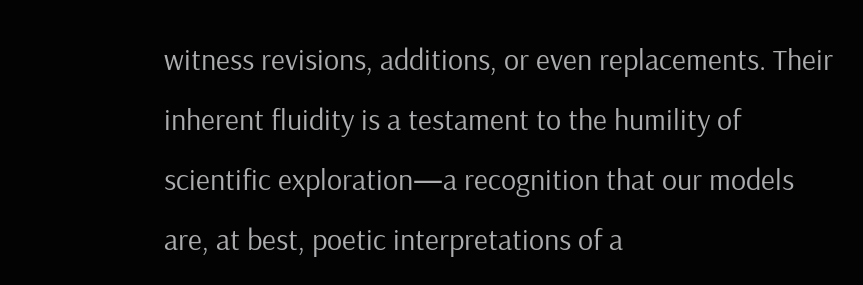witness revisions, additions, or even replacements. Their inherent fluidity is a testament to the humility of scientific exploration—a recognition that our models are, at best, poetic interpretations of a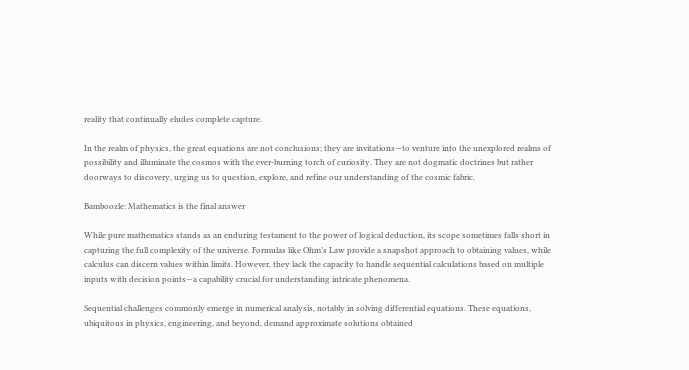reality that continually eludes complete capture.

In the realm of physics, the great equations are not conclusions; they are invitations—to venture into the unexplored realms of possibility and illuminate the cosmos with the ever-burning torch of curiosity. They are not dogmatic doctrines but rather doorways to discovery, urging us to question, explore, and refine our understanding of the cosmic fabric.

Bamboozle: Mathematics is the final answer

While pure mathematics stands as an enduring testament to the power of logical deduction, its scope sometimes falls short in capturing the full complexity of the universe. Formulas like Ohm’s Law provide a snapshot approach to obtaining values, while calculus can discern values within limits. However, they lack the capacity to handle sequential calculations based on multiple inputs with decision points—a capability crucial for understanding intricate phenomena.

Sequential challenges commonly emerge in numerical analysis, notably in solving differential equations. These equations, ubiquitous in physics, engineering, and beyond, demand approximate solutions obtained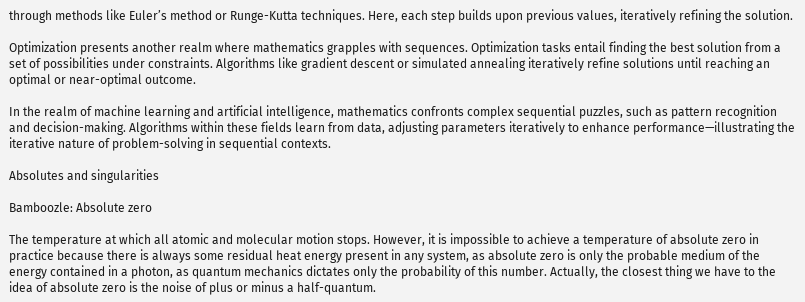through methods like Euler’s method or Runge-Kutta techniques. Here, each step builds upon previous values, iteratively refining the solution.

Optimization presents another realm where mathematics grapples with sequences. Optimization tasks entail finding the best solution from a set of possibilities under constraints. Algorithms like gradient descent or simulated annealing iteratively refine solutions until reaching an optimal or near-optimal outcome.

In the realm of machine learning and artificial intelligence, mathematics confronts complex sequential puzzles, such as pattern recognition and decision-making. Algorithms within these fields learn from data, adjusting parameters iteratively to enhance performance—illustrating the iterative nature of problem-solving in sequential contexts.

Absolutes and singularities

Bamboozle: Absolute zero

The temperature at which all atomic and molecular motion stops. However, it is impossible to achieve a temperature of absolute zero in practice because there is always some residual heat energy present in any system, as absolute zero is only the probable medium of the energy contained in a photon, as quantum mechanics dictates only the probability of this number. Actually, the closest thing we have to the idea of absolute zero is the noise of plus or minus a half-quantum.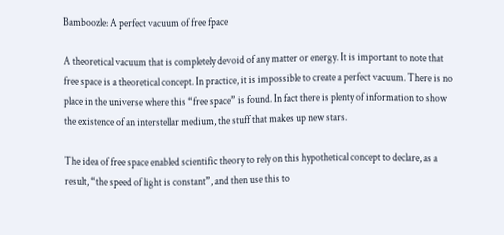Bamboozle: A perfect vacuum of free fpace

A theoretical vacuum that is completely devoid of any matter or energy. It is important to note that free space is a theoretical concept. In practice, it is impossible to create a perfect vacuum. There is no place in the universe where this “free space” is found. In fact there is plenty of information to show the existence of an interstellar medium, the stuff that makes up new stars.

The idea of free space enabled scientific theory to rely on this hypothetical concept to declare, as a result, “the speed of light is constant”, and then use this to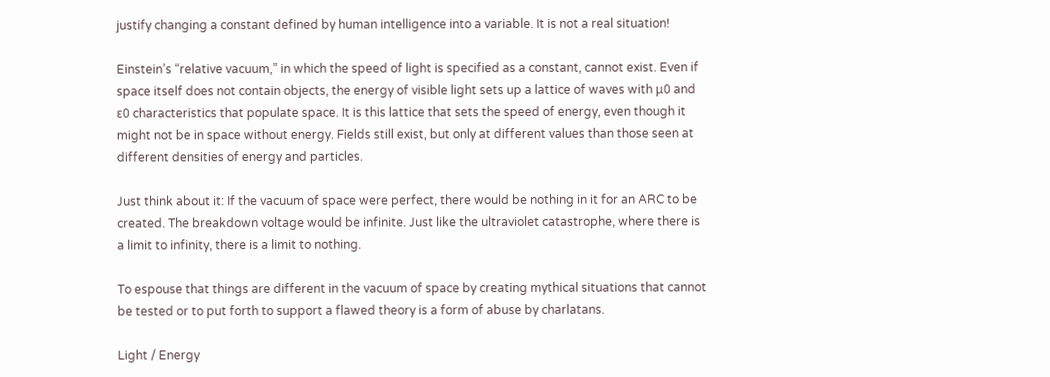justify changing a constant defined by human intelligence into a variable. It is not a real situation!

Einstein’s “relative vacuum,” in which the speed of light is specified as a constant, cannot exist. Even if space itself does not contain objects, the energy of visible light sets up a lattice of waves with μ0 and ε0 characteristics that populate space. It is this lattice that sets the speed of energy, even though it might not be in space without energy. Fields still exist, but only at different values than those seen at different densities of energy and particles.

Just think about it: If the vacuum of space were perfect, there would be nothing in it for an ARC to be created. The breakdown voltage would be infinite. Just like the ultraviolet catastrophe, where there is a limit to infinity, there is a limit to nothing.

To espouse that things are different in the vacuum of space by creating mythical situations that cannot be tested or to put forth to support a flawed theory is a form of abuse by charlatans.

Light / Energy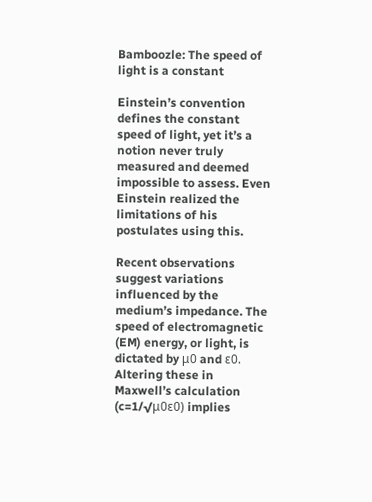Bamboozle: The speed of light is a constant

Einstein’s convention defines the constant speed of light, yet it’s a notion never truly measured and deemed impossible to assess. Even Einstein realized the limitations of his postulates using this.

Recent observations suggest variations influenced by the medium’s impedance. The speed of electromagnetic (EM) energy, or light, is dictated by μ0 and ε0. Altering these in Maxwell’s calculation (c=1/√μ0ε0) implies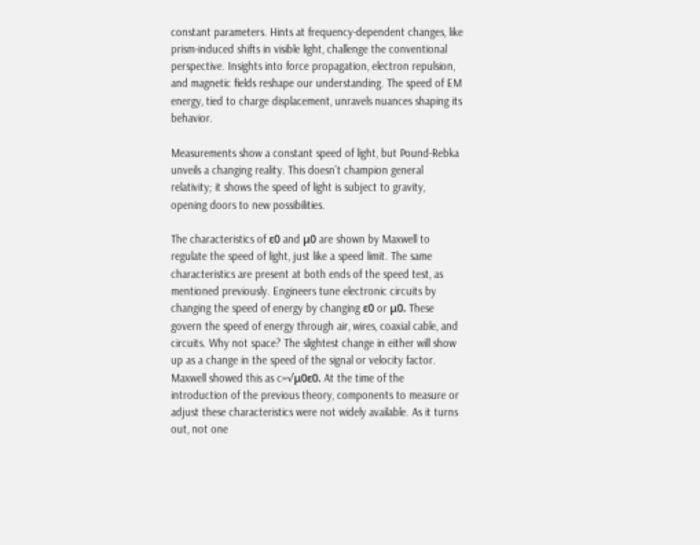constant parameters. Hints at frequency-dependent changes, like prism-induced shifts in visible light, challenge the conventional perspective. Insights into force propagation, electron repulsion, and magnetic fields reshape our understanding. The speed of EM energy, tied to charge displacement, unravels nuances shaping its behavior.

Measurements show a constant speed of light, but Pound-Rebka unveils a changing reality. This doesn’t champion general relativity; it shows the speed of light is subject to gravity, opening doors to new possibilities.

The characteristics of ε0 and μ0 are shown by Maxwell to regulate the speed of light, just like a speed limit. The same characteristics are present at both ends of the speed test, as mentioned previously. Engineers tune electronic circuits by changing the speed of energy by changing ε0 or μ0. These govern the speed of energy through air, wires, coaxial cable, and circuits. Why not space? The slightest change in either will show up as a change in the speed of the signal or velocity factor. Maxwell showed this as c=√μ0ε0. At the time of the introduction of the previous theory, components to measure or adjust these characteristics were not widely available. As it turns out, not one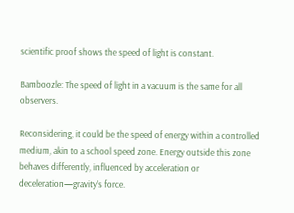scientific proof shows the speed of light is constant.

Bamboozle: The speed of light in a vacuum is the same for all observers.

Reconsidering, it could be the speed of energy within a controlled medium, akin to a school speed zone. Energy outside this zone behaves differently, influenced by acceleration or deceleration—gravity’s force.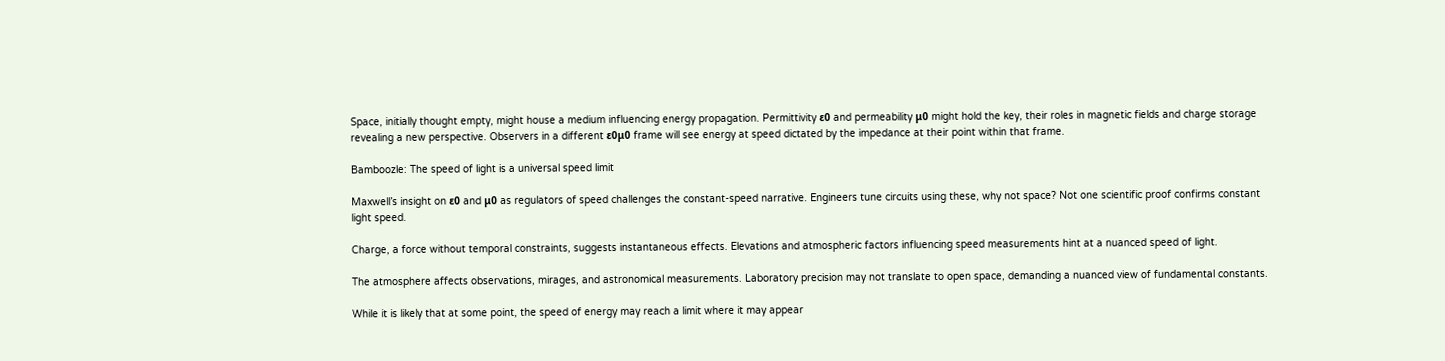Space, initially thought empty, might house a medium influencing energy propagation. Permittivity ε0 and permeability μ0 might hold the key, their roles in magnetic fields and charge storage revealing a new perspective. Observers in a different ε0μ0 frame will see energy at speed dictated by the impedance at their point within that frame.

Bamboozle: The speed of light is a universal speed limit

Maxwell’s insight on ε0 and μ0 as regulators of speed challenges the constant-speed narrative. Engineers tune circuits using these, why not space? Not one scientific proof confirms constant light speed.

Charge, a force without temporal constraints, suggests instantaneous effects. Elevations and atmospheric factors influencing speed measurements hint at a nuanced speed of light.

The atmosphere affects observations, mirages, and astronomical measurements. Laboratory precision may not translate to open space, demanding a nuanced view of fundamental constants.

While it is likely that at some point, the speed of energy may reach a limit where it may appear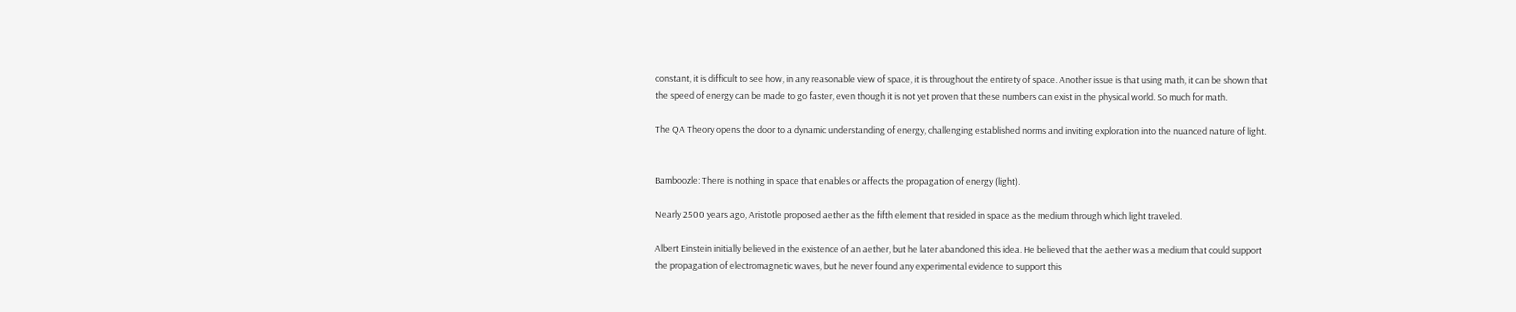constant, it is difficult to see how, in any reasonable view of space, it is throughout the entirety of space. Another issue is that using math, it can be shown that the speed of energy can be made to go faster, even though it is not yet proven that these numbers can exist in the physical world. So much for math.

The QA Theory opens the door to a dynamic understanding of energy, challenging established norms and inviting exploration into the nuanced nature of light.


Bamboozle: There is nothing in space that enables or affects the propagation of energy (light).

Nearly 2500 years ago, Aristotle proposed aether as the fifth element that resided in space as the medium through which light traveled.

Albert Einstein initially believed in the existence of an aether, but he later abandoned this idea. He believed that the aether was a medium that could support the propagation of electromagnetic waves, but he never found any experimental evidence to support this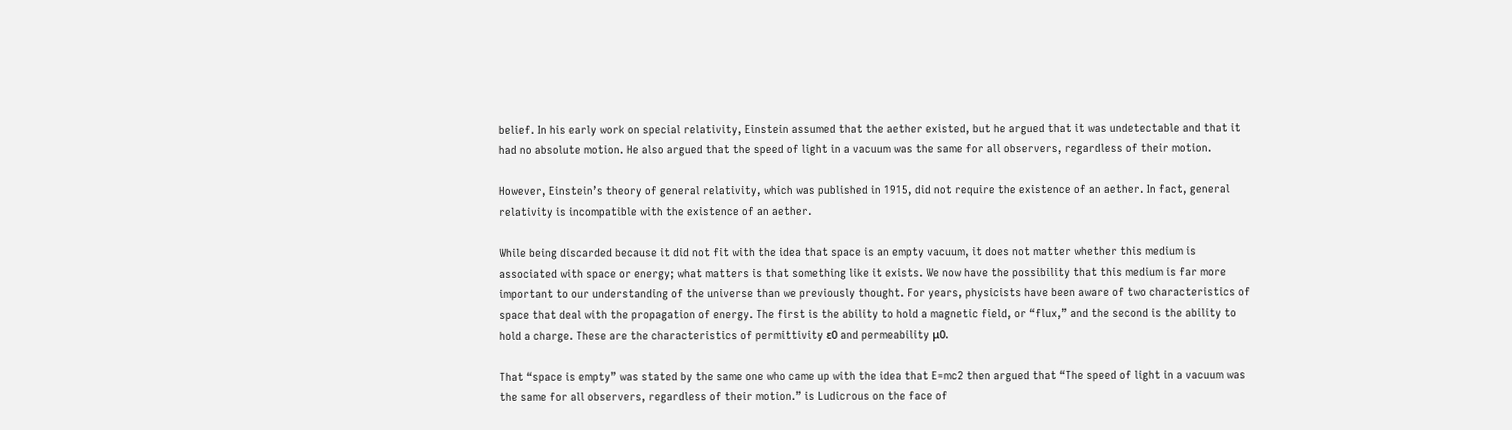belief. In his early work on special relativity, Einstein assumed that the aether existed, but he argued that it was undetectable and that it had no absolute motion. He also argued that the speed of light in a vacuum was the same for all observers, regardless of their motion.

However, Einstein’s theory of general relativity, which was published in 1915, did not require the existence of an aether. In fact, general relativity is incompatible with the existence of an aether.

While being discarded because it did not fit with the idea that space is an empty vacuum, it does not matter whether this medium is associated with space or energy; what matters is that something like it exists. We now have the possibility that this medium is far more important to our understanding of the universe than we previously thought. For years, physicists have been aware of two characteristics of space that deal with the propagation of energy. The first is the ability to hold a magnetic field, or “flux,” and the second is the ability to hold a charge. These are the characteristics of permittivity ε0 and permeability μ0.

That “space is empty” was stated by the same one who came up with the idea that E=mc2 then argued that “The speed of light in a vacuum was the same for all observers, regardless of their motion.” is Ludicrous on the face of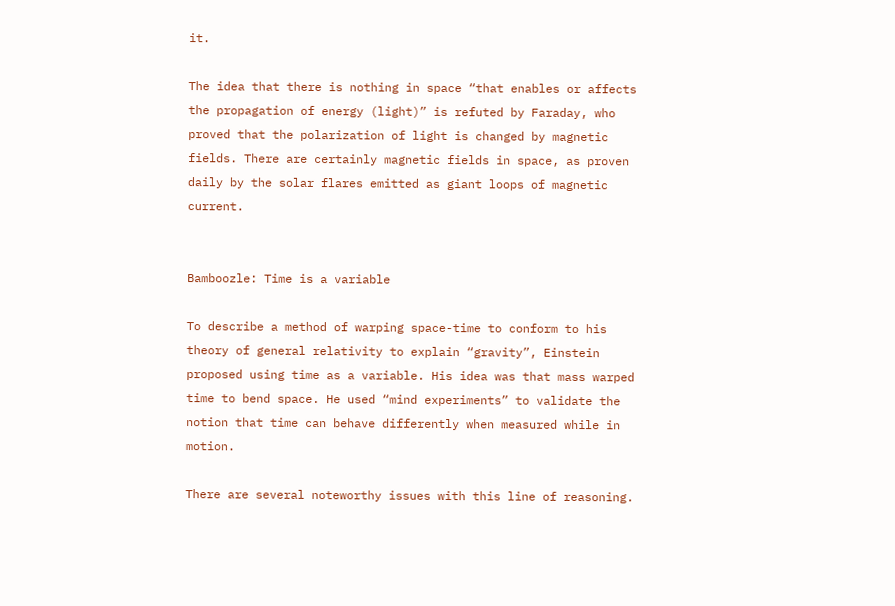it.

The idea that there is nothing in space “that enables or affects the propagation of energy (light)” is refuted by Faraday, who proved that the polarization of light is changed by magnetic fields. There are certainly magnetic fields in space, as proven daily by the solar flares emitted as giant loops of magnetic current.


Bamboozle: Time is a variable

To describe a method of warping space-time to conform to his theory of general relativity to explain “gravity”, Einstein proposed using time as a variable. His idea was that mass warped time to bend space. He used “mind experiments” to validate the notion that time can behave differently when measured while in motion.

There are several noteworthy issues with this line of reasoning.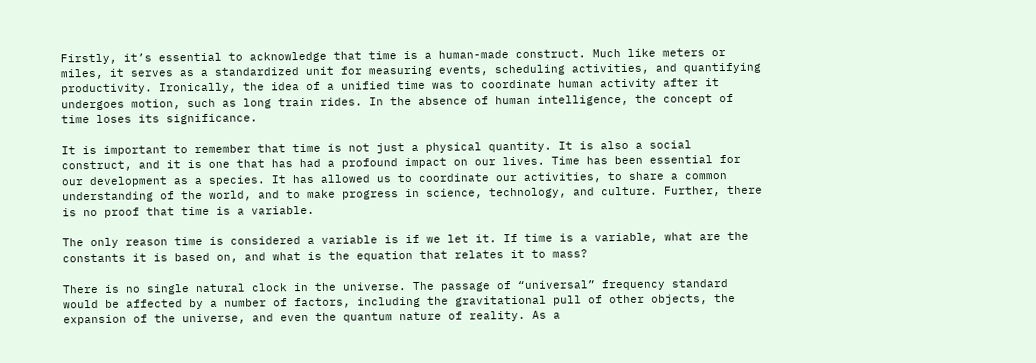Firstly, it’s essential to acknowledge that time is a human-made construct. Much like meters or miles, it serves as a standardized unit for measuring events, scheduling activities, and quantifying productivity. Ironically, the idea of a unified time was to coordinate human activity after it undergoes motion, such as long train rides. In the absence of human intelligence, the concept of time loses its significance.

It is important to remember that time is not just a physical quantity. It is also a social construct, and it is one that has had a profound impact on our lives. Time has been essential for our development as a species. It has allowed us to coordinate our activities, to share a common understanding of the world, and to make progress in science, technology, and culture. Further, there is no proof that time is a variable.

The only reason time is considered a variable is if we let it. If time is a variable, what are the constants it is based on, and what is the equation that relates it to mass?

There is no single natural clock in the universe. The passage of “universal” frequency standard would be affected by a number of factors, including the gravitational pull of other objects, the expansion of the universe, and even the quantum nature of reality. As a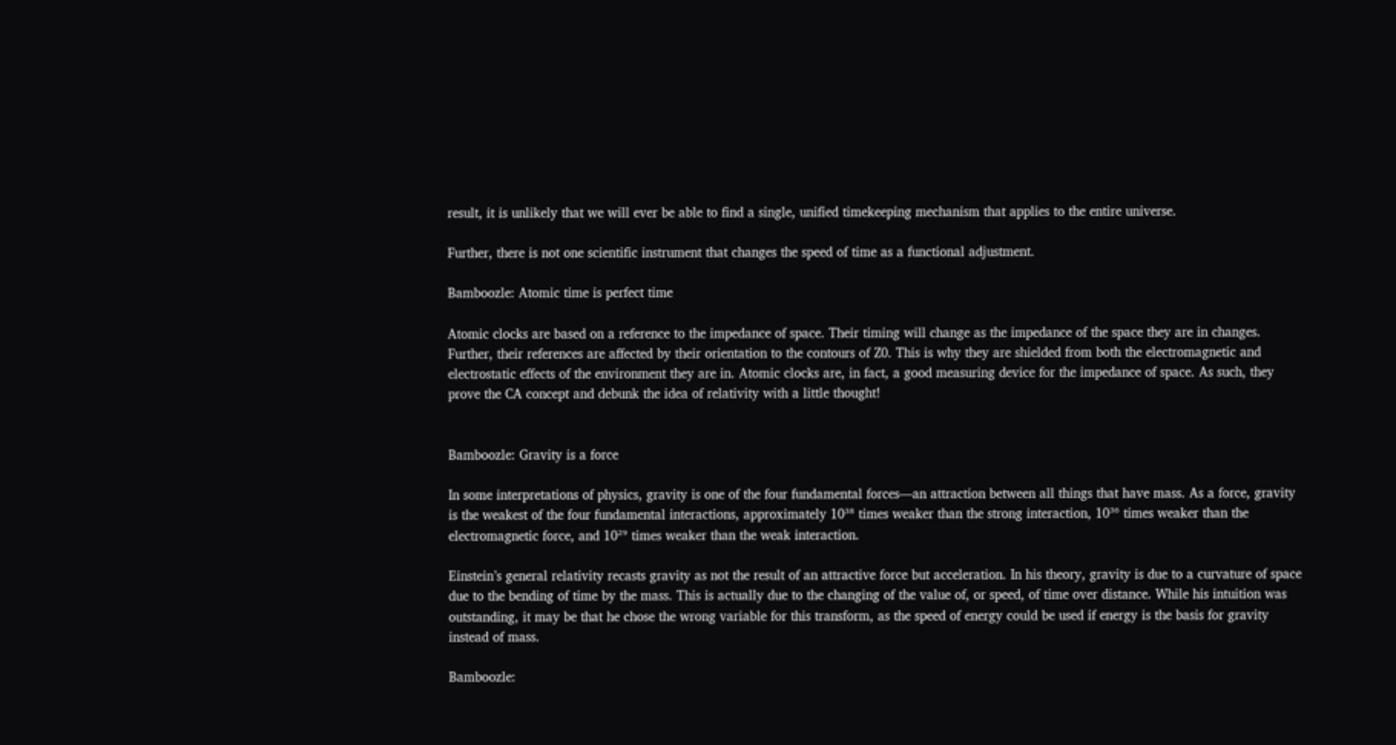result, it is unlikely that we will ever be able to find a single, unified timekeeping mechanism that applies to the entire universe.

Further, there is not one scientific instrument that changes the speed of time as a functional adjustment.

Bamboozle: Atomic time is perfect time

Atomic clocks are based on a reference to the impedance of space. Their timing will change as the impedance of the space they are in changes. Further, their references are affected by their orientation to the contours of Z0. This is why they are shielded from both the electromagnetic and electrostatic effects of the environment they are in. Atomic clocks are, in fact, a good measuring device for the impedance of space. As such, they prove the CA concept and debunk the idea of relativity with a little thought!


Bamboozle: Gravity is a force

In some interpretations of physics, gravity is one of the four fundamental forces—an attraction between all things that have mass. As a force, gravity is the weakest of the four fundamental interactions, approximately 10³⁸ times weaker than the strong interaction, 10³⁶ times weaker than the electromagnetic force, and 10²⁹ times weaker than the weak interaction.

Einstein’s general relativity recasts gravity as not the result of an attractive force but acceleration. In his theory, gravity is due to a curvature of space due to the bending of time by the mass. This is actually due to the changing of the value of, or speed, of time over distance. While his intuition was outstanding, it may be that he chose the wrong variable for this transform, as the speed of energy could be used if energy is the basis for gravity instead of mass.

Bamboozle: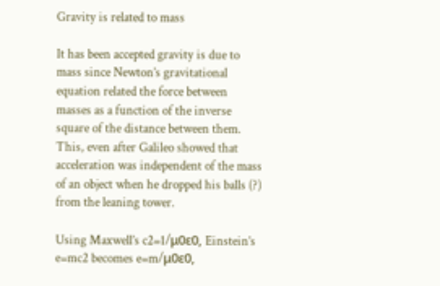Gravity is related to mass

It has been accepted gravity is due to mass since Newton’s gravitational equation related the force between masses as a function of the inverse square of the distance between them. This, even after Galileo showed that acceleration was independent of the mass of an object when he dropped his balls (?) from the leaning tower.

Using Maxwell’s c2=1/μ0ε0, Einstein’s e=mc2 becomes e=m/μ0ε0,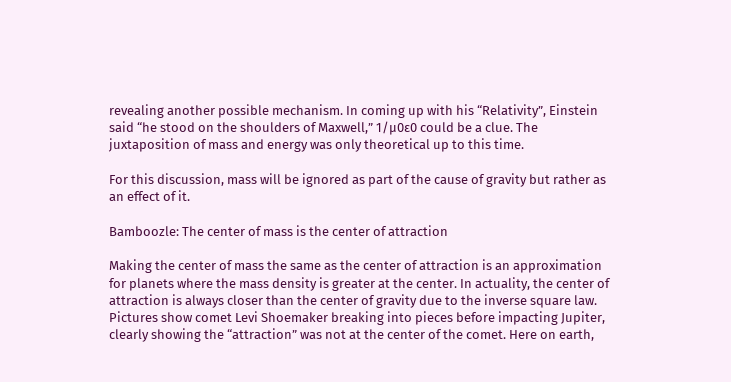revealing another possible mechanism. In coming up with his “Relativity”, Einstein said “he stood on the shoulders of Maxwell,” 1/μ0ε0 could be a clue. The juxtaposition of mass and energy was only theoretical up to this time.

For this discussion, mass will be ignored as part of the cause of gravity but rather as an effect of it.

Bamboozle: The center of mass is the center of attraction

Making the center of mass the same as the center of attraction is an approximation for planets where the mass density is greater at the center. In actuality, the center of attraction is always closer than the center of gravity due to the inverse square law. Pictures show comet Levi Shoemaker breaking into pieces before impacting Jupiter, clearly showing the “attraction” was not at the center of the comet. Here on earth,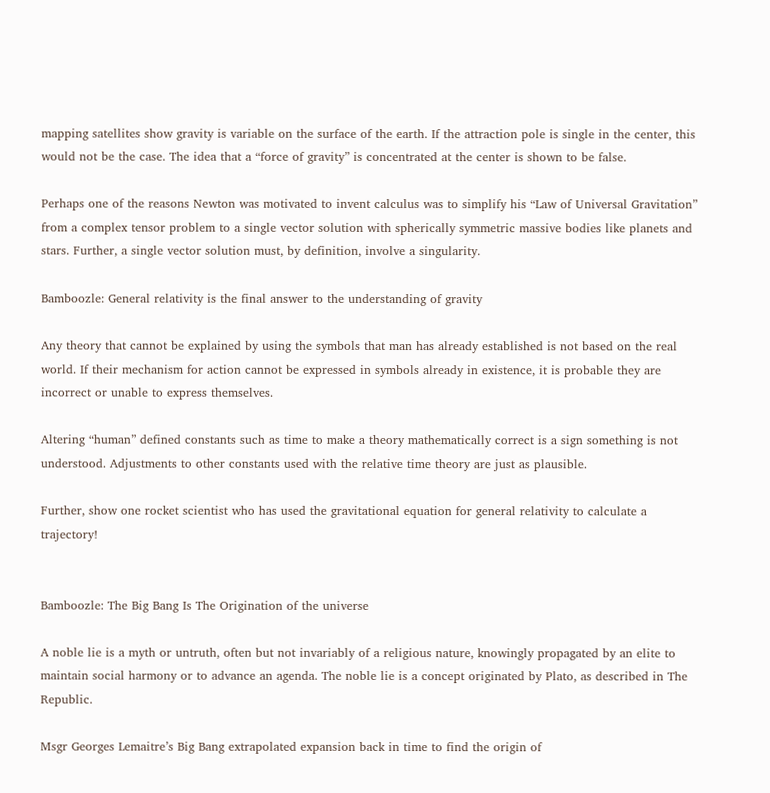mapping satellites show gravity is variable on the surface of the earth. If the attraction pole is single in the center, this would not be the case. The idea that a “force of gravity” is concentrated at the center is shown to be false.

Perhaps one of the reasons Newton was motivated to invent calculus was to simplify his “Law of Universal Gravitation” from a complex tensor problem to a single vector solution with spherically symmetric massive bodies like planets and stars. Further, a single vector solution must, by definition, involve a singularity.

Bamboozle: General relativity is the final answer to the understanding of gravity

Any theory that cannot be explained by using the symbols that man has already established is not based on the real world. If their mechanism for action cannot be expressed in symbols already in existence, it is probable they are incorrect or unable to express themselves.

Altering “human” defined constants such as time to make a theory mathematically correct is a sign something is not understood. Adjustments to other constants used with the relative time theory are just as plausible.

Further, show one rocket scientist who has used the gravitational equation for general relativity to calculate a trajectory!


Bamboozle: The Big Bang Is The Origination of the universe

A noble lie is a myth or untruth, often but not invariably of a religious nature, knowingly propagated by an elite to maintain social harmony or to advance an agenda. The noble lie is a concept originated by Plato, as described in The Republic.

Msgr Georges Lemaitre’s Big Bang extrapolated expansion back in time to find the origin of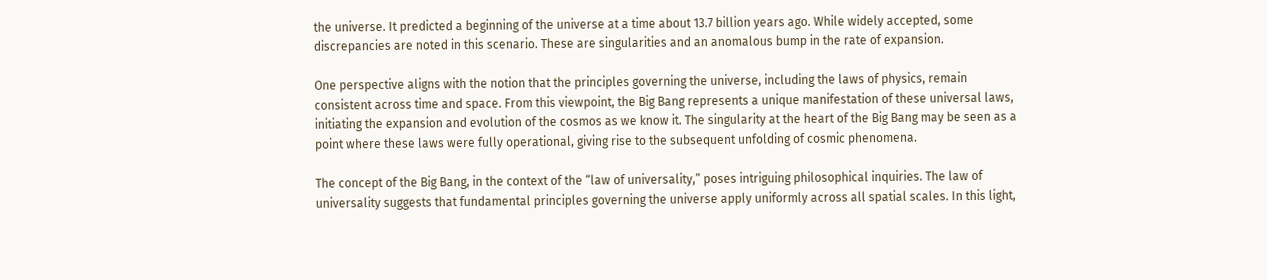the universe. It predicted a beginning of the universe at a time about 13.7 billion years ago. While widely accepted, some discrepancies are noted in this scenario. These are singularities and an anomalous bump in the rate of expansion.

One perspective aligns with the notion that the principles governing the universe, including the laws of physics, remain consistent across time and space. From this viewpoint, the Big Bang represents a unique manifestation of these universal laws, initiating the expansion and evolution of the cosmos as we know it. The singularity at the heart of the Big Bang may be seen as a point where these laws were fully operational, giving rise to the subsequent unfolding of cosmic phenomena.

The concept of the Big Bang, in the context of the “law of universality,” poses intriguing philosophical inquiries. The law of universality suggests that fundamental principles governing the universe apply uniformly across all spatial scales. In this light,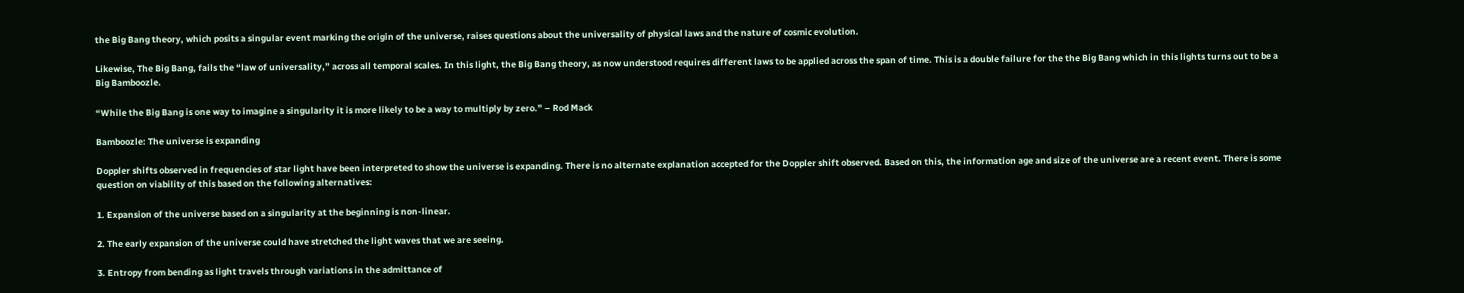the Big Bang theory, which posits a singular event marking the origin of the universe, raises questions about the universality of physical laws and the nature of cosmic evolution.

Likewise, The Big Bang, fails the “law of universality,” across all temporal scales. In this light, the Big Bang theory, as now understood requires different laws to be applied across the span of time. This is a double failure for the the Big Bang which in this lights turns out to be a Big Bamboozle.

“While the Big Bang is one way to imagine a singularity it is more likely to be a way to multiply by zero.” – Rod Mack

Bamboozle: The universe is expanding

Doppler shifts observed in frequencies of star light have been interpreted to show the universe is expanding. There is no alternate explanation accepted for the Doppler shift observed. Based on this, the information age and size of the universe are a recent event. There is some question on viability of this based on the following alternatives:

1. Expansion of the universe based on a singularity at the beginning is non-linear.

2. The early expansion of the universe could have stretched the light waves that we are seeing.

3. Entropy from bending as light travels through variations in the admittance of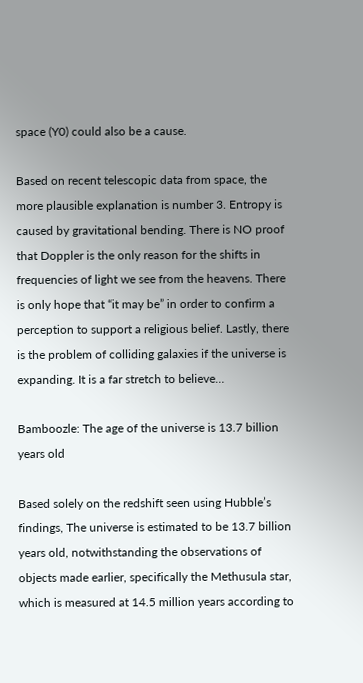space (Y0) could also be a cause.

Based on recent telescopic data from space, the more plausible explanation is number 3. Entropy is caused by gravitational bending. There is NO proof that Doppler is the only reason for the shifts in frequencies of light we see from the heavens. There is only hope that “it may be” in order to confirm a perception to support a religious belief. Lastly, there is the problem of colliding galaxies if the universe is expanding. It is a far stretch to believe…

Bamboozle: The age of the universe is 13.7 billion years old

Based solely on the redshift seen using Hubble’s findings, The universe is estimated to be 13.7 billion years old, notwithstanding the observations of objects made earlier, specifically the Methusula star, which is measured at 14.5 million years according to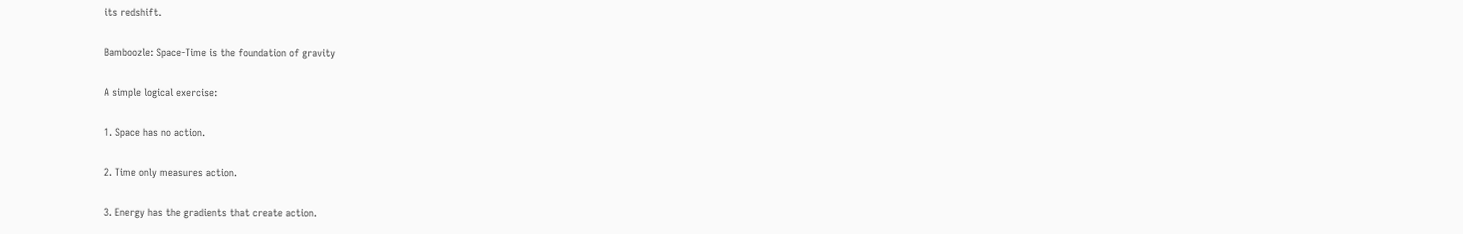its redshift.

Bamboozle: Space-Time is the foundation of gravity

A simple logical exercise:

1. Space has no action.

2. Time only measures action.

3. Energy has the gradients that create action.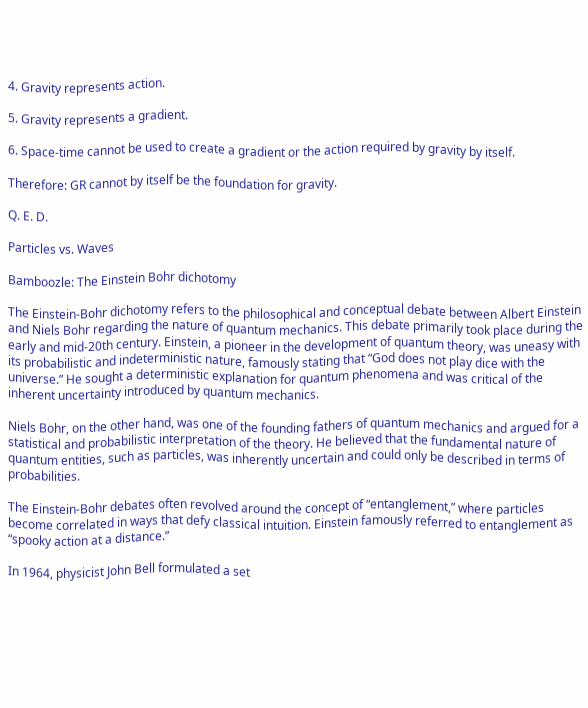4. Gravity represents action.

5. Gravity represents a gradient.

6. Space-time cannot be used to create a gradient or the action required by gravity by itself.

Therefore: GR cannot by itself be the foundation for gravity.

Q. E. D.

Particles vs. Waves

Bamboozle: The Einstein Bohr dichotomy

The Einstein-Bohr dichotomy refers to the philosophical and conceptual debate between Albert Einstein and Niels Bohr regarding the nature of quantum mechanics. This debate primarily took place during the early and mid-20th century. Einstein, a pioneer in the development of quantum theory, was uneasy with its probabilistic and indeterministic nature, famously stating that “God does not play dice with the universe.” He sought a deterministic explanation for quantum phenomena and was critical of the inherent uncertainty introduced by quantum mechanics.

Niels Bohr, on the other hand, was one of the founding fathers of quantum mechanics and argued for a statistical and probabilistic interpretation of the theory. He believed that the fundamental nature of quantum entities, such as particles, was inherently uncertain and could only be described in terms of probabilities.

The Einstein-Bohr debates often revolved around the concept of “entanglement,” where particles become correlated in ways that defy classical intuition. Einstein famously referred to entanglement as “spooky action at a distance.”

In 1964, physicist John Bell formulated a set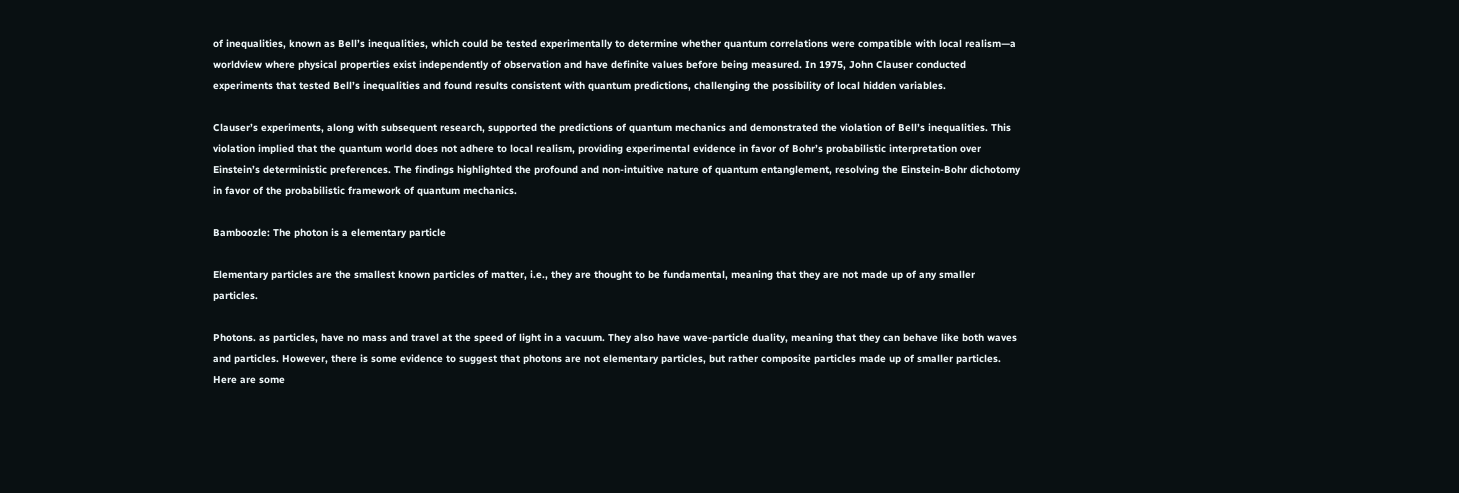of inequalities, known as Bell’s inequalities, which could be tested experimentally to determine whether quantum correlations were compatible with local realism—a worldview where physical properties exist independently of observation and have definite values before being measured. In 1975, John Clauser conducted experiments that tested Bell’s inequalities and found results consistent with quantum predictions, challenging the possibility of local hidden variables.

Clauser’s experiments, along with subsequent research, supported the predictions of quantum mechanics and demonstrated the violation of Bell’s inequalities. This violation implied that the quantum world does not adhere to local realism, providing experimental evidence in favor of Bohr’s probabilistic interpretation over Einstein’s deterministic preferences. The findings highlighted the profound and non-intuitive nature of quantum entanglement, resolving the Einstein-Bohr dichotomy in favor of the probabilistic framework of quantum mechanics.

Bamboozle: The photon is a elementary particle

Elementary particles are the smallest known particles of matter, i.e., they are thought to be fundamental, meaning that they are not made up of any smaller particles.

Photons. as particles, have no mass and travel at the speed of light in a vacuum. They also have wave-particle duality, meaning that they can behave like both waves and particles. However, there is some evidence to suggest that photons are not elementary particles, but rather composite particles made up of smaller particles. Here are some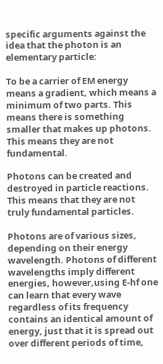specific arguments against the idea that the photon is an elementary particle:

To be a carrier of EM energy means a gradient, which means a minimum of two parts. This means there is something smaller that makes up photons. This means they are not fundamental.

Photons can be created and destroyed in particle reactions. This means that they are not truly fundamental particles.

Photons are of various sizes, depending on their energy wavelength. Photons of different wavelengths imply different energies, however,using E-hf one can learn that every wave regardless of its frequency contains an identical amount of energy, just that it is spread out over different periods of time,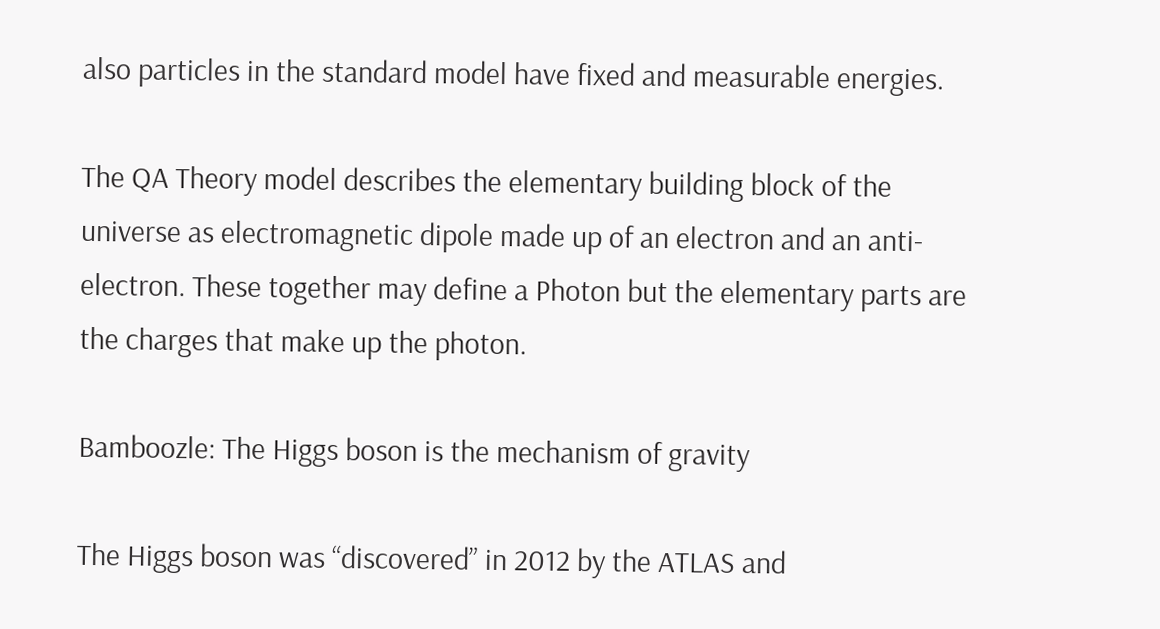also particles in the standard model have fixed and measurable energies.

The QA Theory model describes the elementary building block of the universe as electromagnetic dipole made up of an electron and an anti-electron. These together may define a Photon but the elementary parts are the charges that make up the photon.

Bamboozle: The Higgs boson is the mechanism of gravity

The Higgs boson was “discovered” in 2012 by the ATLAS and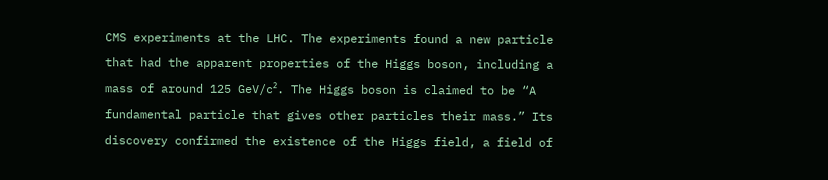CMS experiments at the LHC. The experiments found a new particle that had the apparent properties of the Higgs boson, including a mass of around 125 GeV/c². The Higgs boson is claimed to be “A fundamental particle that gives other particles their mass.” Its discovery confirmed the existence of the Higgs field, a field of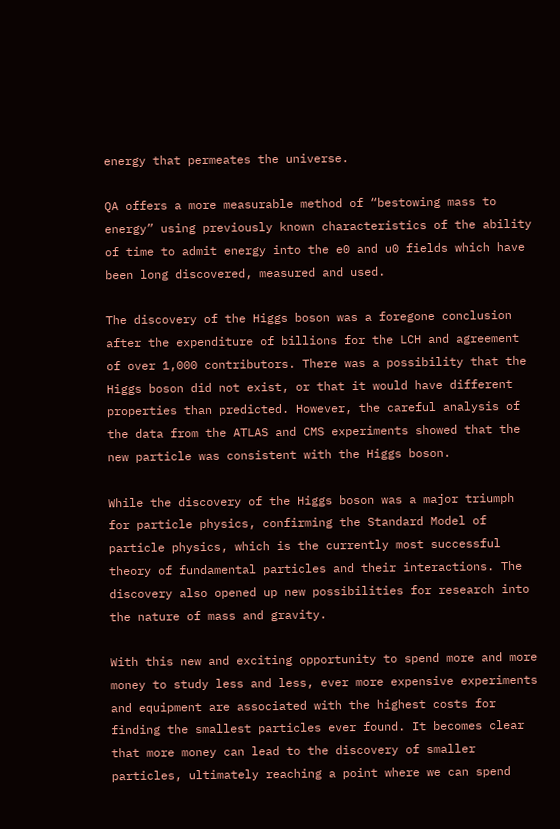energy that permeates the universe.

QA offers a more measurable method of “bestowing mass to energy” using previously known characteristics of the ability of time to admit energy into the e0 and u0 fields which have been long discovered, measured and used.

The discovery of the Higgs boson was a foregone conclusion after the expenditure of billions for the LCH and agreement of over 1,000 contributors. There was a possibility that the Higgs boson did not exist, or that it would have different properties than predicted. However, the careful analysis of the data from the ATLAS and CMS experiments showed that the new particle was consistent with the Higgs boson.

While the discovery of the Higgs boson was a major triumph for particle physics, confirming the Standard Model of particle physics, which is the currently most successful theory of fundamental particles and their interactions. The discovery also opened up new possibilities for research into the nature of mass and gravity.

With this new and exciting opportunity to spend more and more money to study less and less, ever more expensive experiments and equipment are associated with the highest costs for finding the smallest particles ever found. It becomes clear that more money can lead to the discovery of smaller particles, ultimately reaching a point where we can spend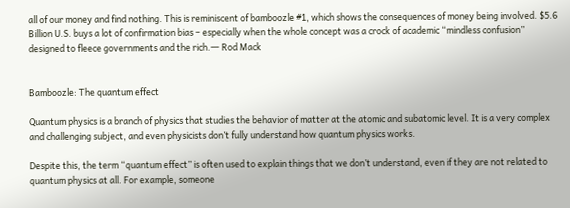all of our money and find nothing. This is reminiscent of bamboozle #1, which shows the consequences of money being involved. $5.6 Billion U.S. buys a lot of confirmation bias – especially when the whole concept was a crock of academic “mindless confusion” designed to fleece governments and the rich.― Rod Mack


Bamboozle: The quantum effect

Quantum physics is a branch of physics that studies the behavior of matter at the atomic and subatomic level. It is a very complex and challenging subject, and even physicists don’t fully understand how quantum physics works.

Despite this, the term “quantum effect” is often used to explain things that we don’t understand, even if they are not related to quantum physics at all. For example, someone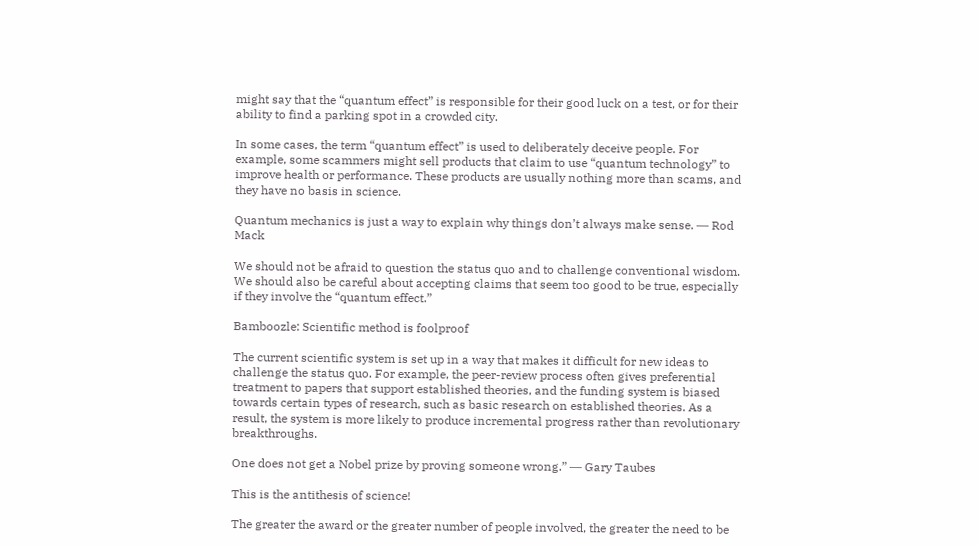might say that the “quantum effect” is responsible for their good luck on a test, or for their ability to find a parking spot in a crowded city.

In some cases, the term “quantum effect” is used to deliberately deceive people. For example, some scammers might sell products that claim to use “quantum technology” to improve health or performance. These products are usually nothing more than scams, and they have no basis in science.

Quantum mechanics is just a way to explain why things don’t always make sense. ― Rod Mack

We should not be afraid to question the status quo and to challenge conventional wisdom. We should also be careful about accepting claims that seem too good to be true, especially if they involve the “quantum effect.”

Bamboozle: Scientific method is foolproof

The current scientific system is set up in a way that makes it difficult for new ideas to challenge the status quo. For example, the peer-review process often gives preferential treatment to papers that support established theories, and the funding system is biased towards certain types of research, such as basic research on established theories. As a result, the system is more likely to produce incremental progress rather than revolutionary breakthroughs.

One does not get a Nobel prize by proving someone wrong.” ― Gary Taubes

This is the antithesis of science!

The greater the award or the greater number of people involved, the greater the need to be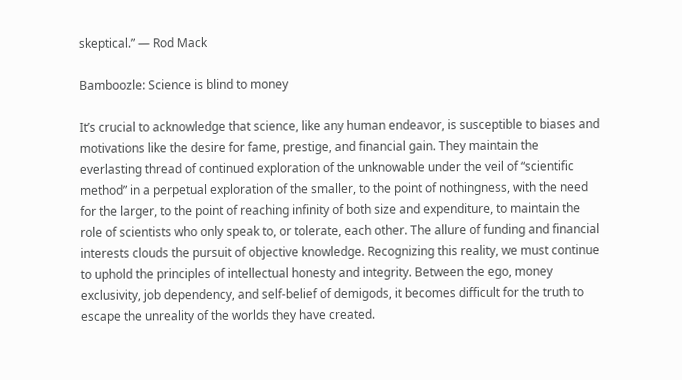skeptical.” ― Rod Mack

Bamboozle: Science is blind to money

It’s crucial to acknowledge that science, like any human endeavor, is susceptible to biases and motivations like the desire for fame, prestige, and financial gain. They maintain the everlasting thread of continued exploration of the unknowable under the veil of “scientific method” in a perpetual exploration of the smaller, to the point of nothingness, with the need for the larger, to the point of reaching infinity of both size and expenditure, to maintain the role of scientists who only speak to, or tolerate, each other. The allure of funding and financial interests clouds the pursuit of objective knowledge. Recognizing this reality, we must continue to uphold the principles of intellectual honesty and integrity. Between the ego, money exclusivity, job dependency, and self-belief of demigods, it becomes difficult for the truth to escape the unreality of the worlds they have created.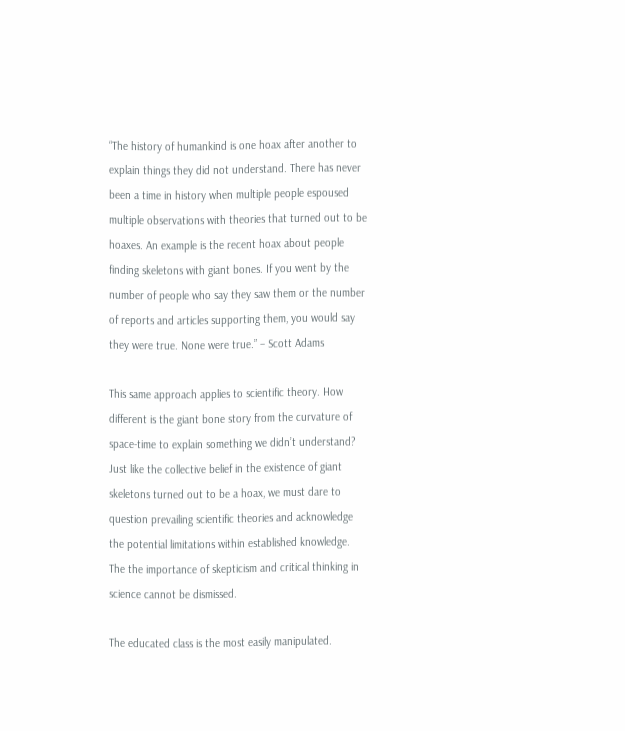“The history of humankind is one hoax after another to explain things they did not understand. There has never been a time in history when multiple people espoused multiple observations with theories that turned out to be hoaxes. An example is the recent hoax about people finding skeletons with giant bones. If you went by the number of people who say they saw them or the number of reports and articles supporting them, you would say they were true. None were true.” – Scott Adams

This same approach applies to scientific theory. How different is the giant bone story from the curvature of space-time to explain something we didn’t understand? Just like the collective belief in the existence of giant skeletons turned out to be a hoax, we must dare to question prevailing scientific theories and acknowledge the potential limitations within established knowledge. The the importance of skepticism and critical thinking in science cannot be dismissed.

The educated class is the most easily manipulated.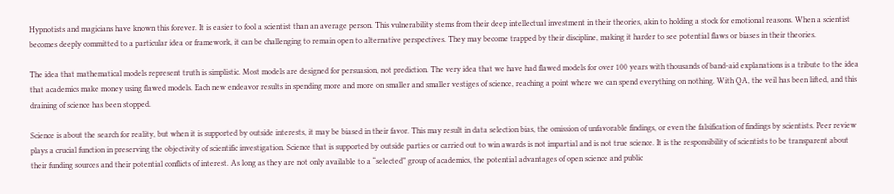Hypnotists and magicians have known this forever. It is easier to fool a scientist than an average person. This vulnerability stems from their deep intellectual investment in their theories, akin to holding a stock for emotional reasons. When a scientist becomes deeply committed to a particular idea or framework, it can be challenging to remain open to alternative perspectives. They may become trapped by their discipline, making it harder to see potential flaws or biases in their theories.

The idea that mathematical models represent truth is simplistic. Most models are designed for persuasion, not prediction. The very idea that we have had flawed models for over 100 years with thousands of band-aid explanations is a tribute to the idea that academics make money using flawed models. Each new endeavor results in spending more and more on smaller and smaller vestiges of science, reaching a point where we can spend everything on nothing. With QA, the veil has been lifted, and this draining of science has been stopped.

Science is about the search for reality, but when it is supported by outside interests, it may be biased in their favor. This may result in data selection bias, the omission of unfavorable findings, or even the falsification of findings by scientists. Peer review plays a crucial function in preserving the objectivity of scientific investigation. Science that is supported by outside parties or carried out to win awards is not impartial and is not true science. It is the responsibility of scientists to be transparent about their funding sources and their potential conflicts of interest. As long as they are not only available to a “selected” group of academics, the potential advantages of open science and public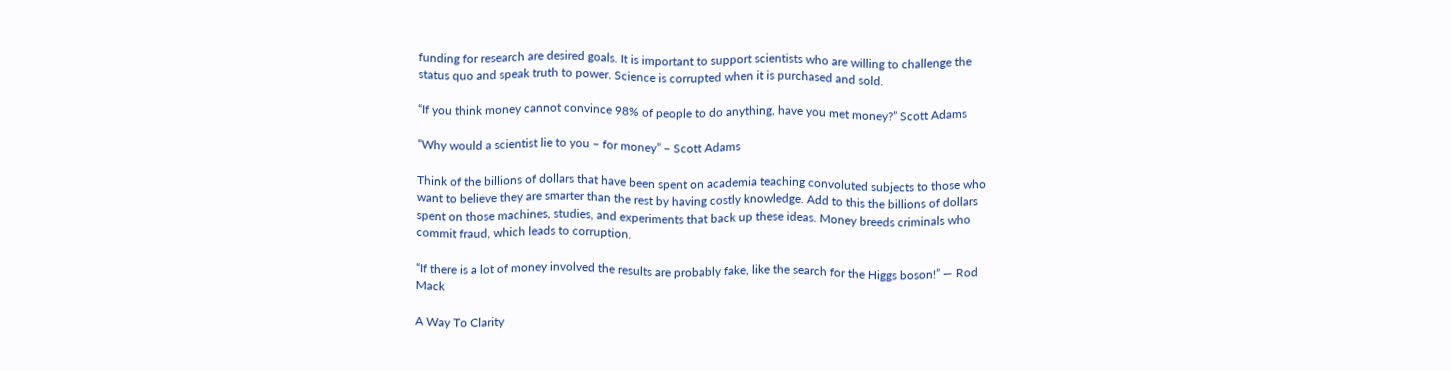funding for research are desired goals. It is important to support scientists who are willing to challenge the status quo and speak truth to power. Science is corrupted when it is purchased and sold.

“If you think money cannot convince 98% of people to do anything, have you met money?” Scott Adams

“Why would a scientist lie to you – for money” – Scott Adams

Think of the billions of dollars that have been spent on academia teaching convoluted subjects to those who want to believe they are smarter than the rest by having costly knowledge. Add to this the billions of dollars spent on those machines, studies, and experiments that back up these ideas. Money breeds criminals who commit fraud, which leads to corruption.

“If there is a lot of money involved the results are probably fake, like the search for the Higgs boson!” ― Rod Mack

A Way To Clarity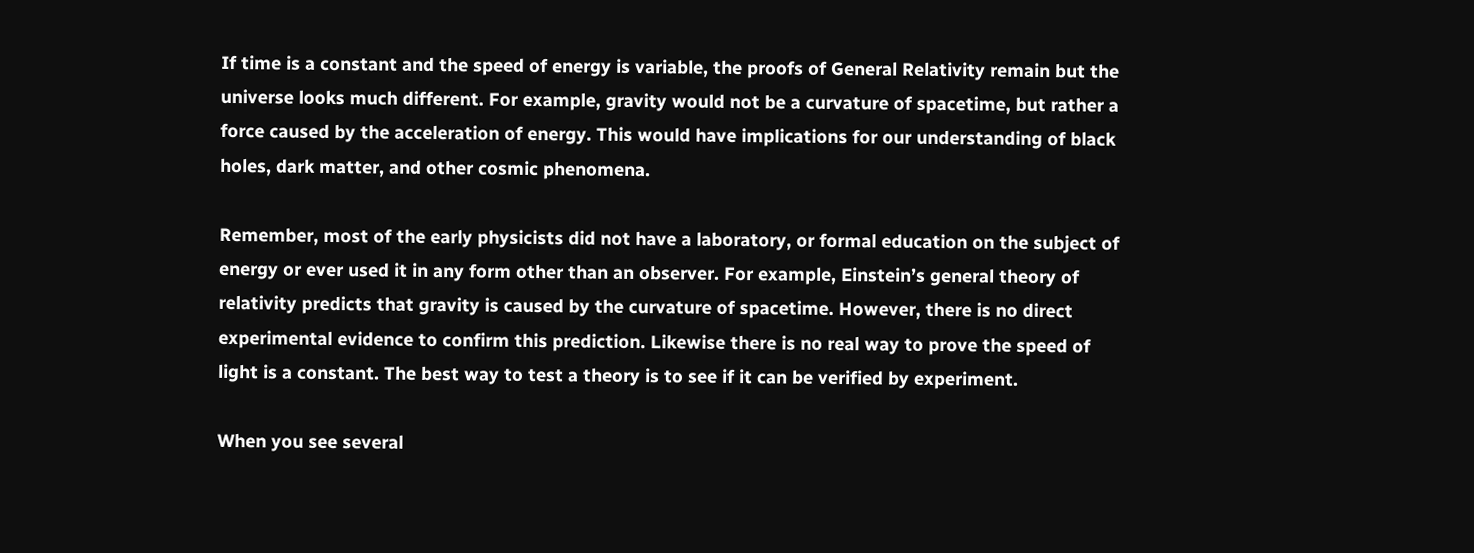If time is a constant and the speed of energy is variable, the proofs of General Relativity remain but the universe looks much different. For example, gravity would not be a curvature of spacetime, but rather a force caused by the acceleration of energy. This would have implications for our understanding of black holes, dark matter, and other cosmic phenomena.

Remember, most of the early physicists did not have a laboratory, or formal education on the subject of energy or ever used it in any form other than an observer. For example, Einstein’s general theory of relativity predicts that gravity is caused by the curvature of spacetime. However, there is no direct experimental evidence to confirm this prediction. Likewise there is no real way to prove the speed of light is a constant. The best way to test a theory is to see if it can be verified by experiment.

When you see several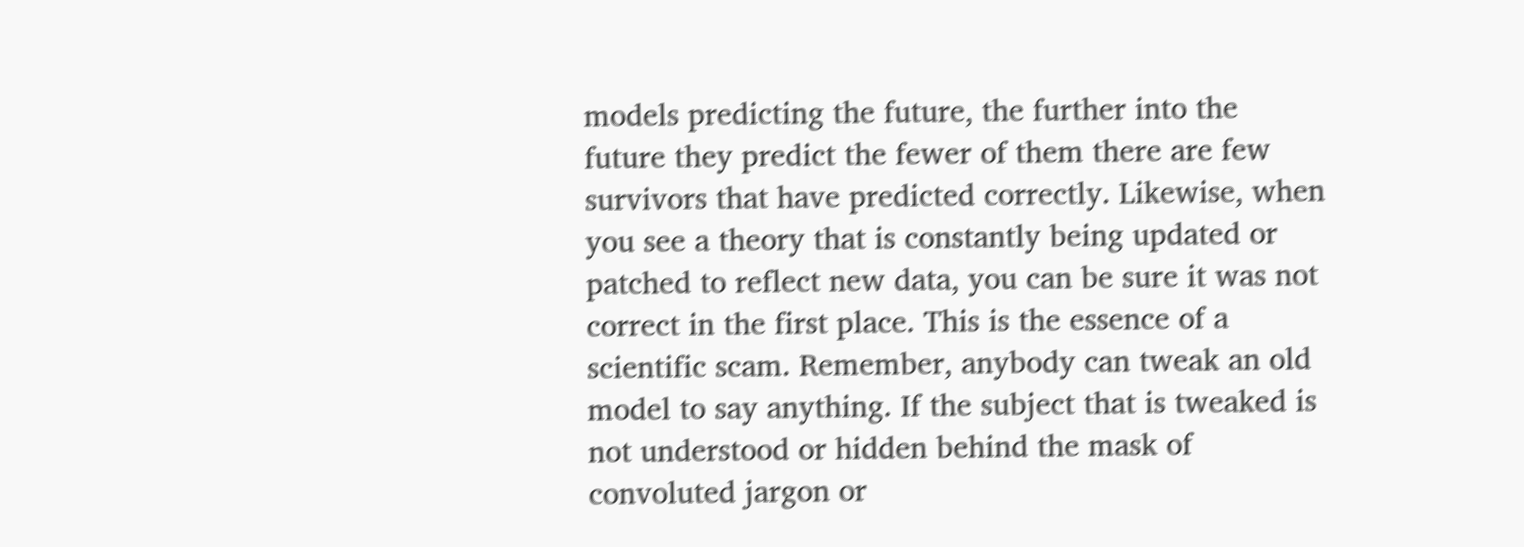models predicting the future, the further into the future they predict the fewer of them there are few survivors that have predicted correctly. Likewise, when you see a theory that is constantly being updated or patched to reflect new data, you can be sure it was not correct in the first place. This is the essence of a scientific scam. Remember, anybody can tweak an old model to say anything. If the subject that is tweaked is not understood or hidden behind the mask of convoluted jargon or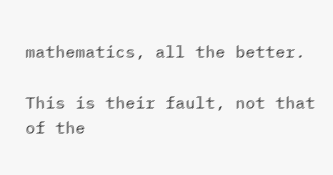mathematics, all the better.

This is their fault, not that of the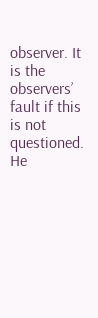observer. It is the observers’ fault if this is not questioned. He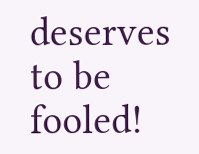deserves to be fooled!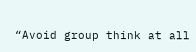“Avoid group think at all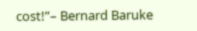cost!”– Bernard Baruke